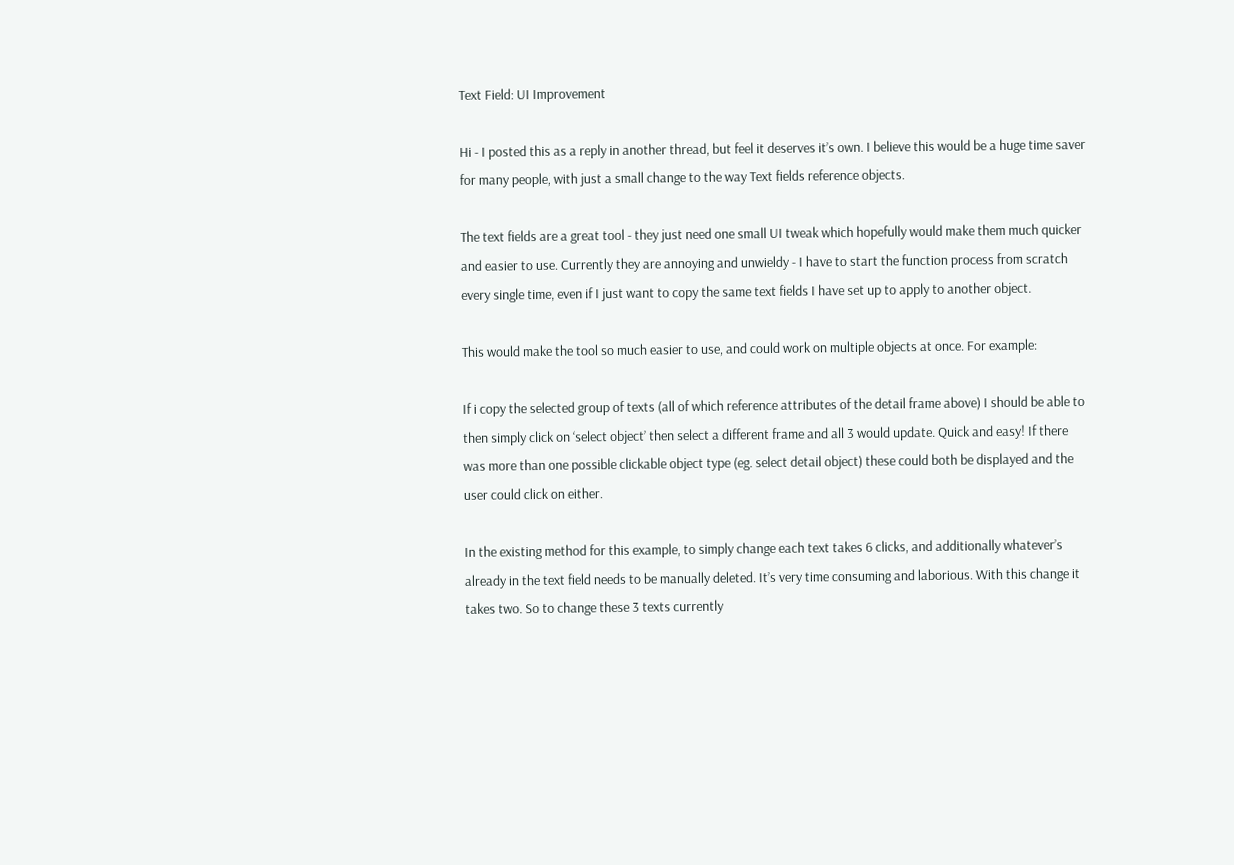Text Field: UI Improvement

Hi - I posted this as a reply in another thread, but feel it deserves it’s own. I believe this would be a huge time saver for many people, with just a small change to the way Text fields reference objects.

The text fields are a great tool - they just need one small UI tweak which hopefully would make them much quicker and easier to use. Currently they are annoying and unwieldy - I have to start the function process from scratch every single time, even if I just want to copy the same text fields I have set up to apply to another object.

This would make the tool so much easier to use, and could work on multiple objects at once. For example:

If i copy the selected group of texts (all of which reference attributes of the detail frame above) I should be able to then simply click on ‘select object’ then select a different frame and all 3 would update. Quick and easy! If there was more than one possible clickable object type (eg. select detail object) these could both be displayed and the user could click on either.

In the existing method for this example, to simply change each text takes 6 clicks, and additionally whatever’s already in the text field needs to be manually deleted. It’s very time consuming and laborious. With this change it takes two. So to change these 3 texts currently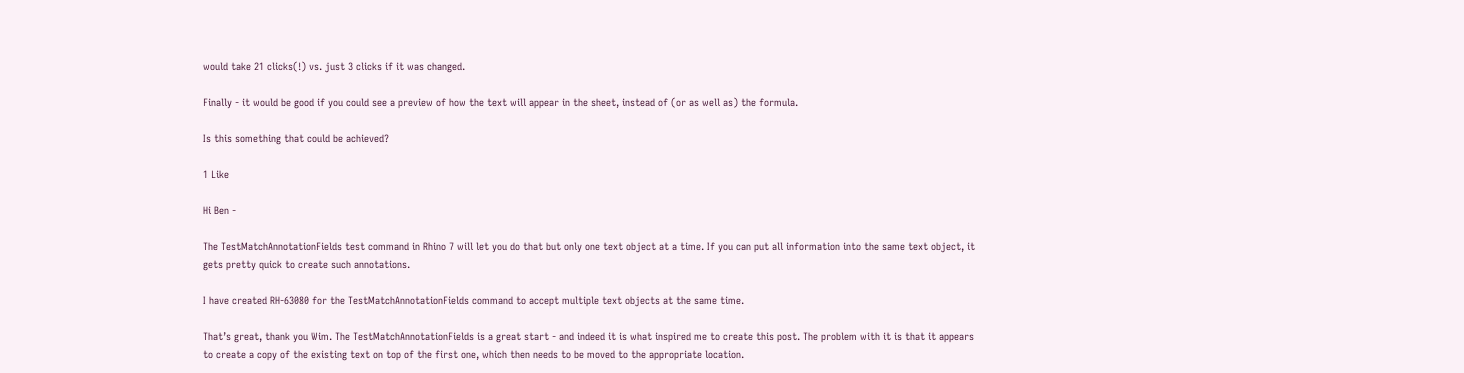would take 21 clicks(!) vs. just 3 clicks if it was changed.

Finally - it would be good if you could see a preview of how the text will appear in the sheet, instead of (or as well as) the formula.

Is this something that could be achieved?

1 Like

Hi Ben -

The TestMatchAnnotationFields test command in Rhino 7 will let you do that but only one text object at a time. If you can put all information into the same text object, it gets pretty quick to create such annotations.

I have created RH-63080 for the TestMatchAnnotationFields command to accept multiple text objects at the same time.

That’s great, thank you Wim. The TestMatchAnnotationFields is a great start - and indeed it is what inspired me to create this post. The problem with it is that it appears to create a copy of the existing text on top of the first one, which then needs to be moved to the appropriate location.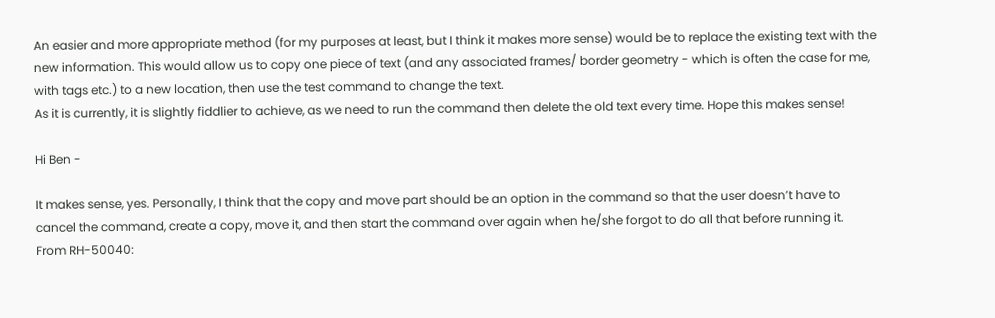An easier and more appropriate method (for my purposes at least, but I think it makes more sense) would be to replace the existing text with the new information. This would allow us to copy one piece of text (and any associated frames/ border geometry - which is often the case for me, with tags etc.) to a new location, then use the test command to change the text.
As it is currently, it is slightly fiddlier to achieve, as we need to run the command then delete the old text every time. Hope this makes sense!

Hi Ben -

It makes sense, yes. Personally, I think that the copy and move part should be an option in the command so that the user doesn’t have to cancel the command, create a copy, move it, and then start the command over again when he/she forgot to do all that before running it.
From RH-50040: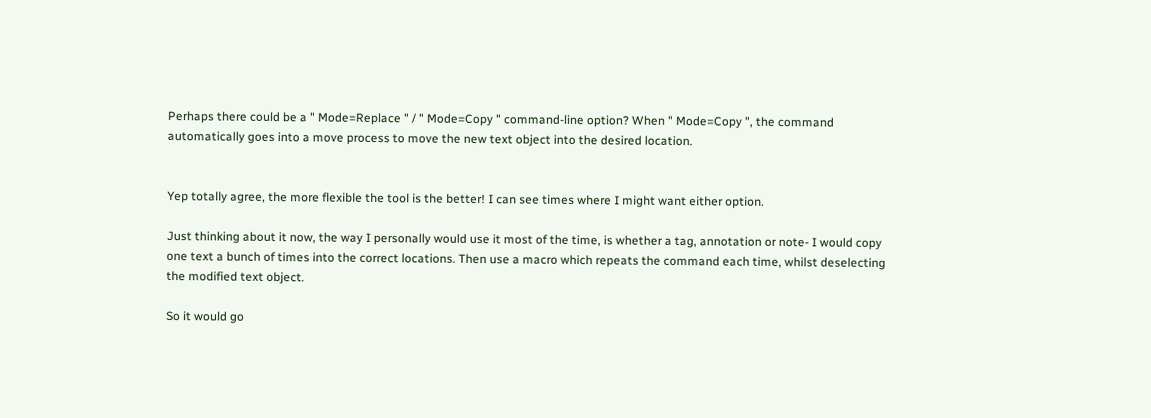Perhaps there could be a " Mode=Replace " / " Mode=Copy " command-line option? When " Mode=Copy ", the command automatically goes into a move process to move the new text object into the desired location.


Yep totally agree, the more flexible the tool is the better! I can see times where I might want either option.

Just thinking about it now, the way I personally would use it most of the time, is whether a tag, annotation or note- I would copy one text a bunch of times into the correct locations. Then use a macro which repeats the command each time, whilst deselecting the modified text object.

So it would go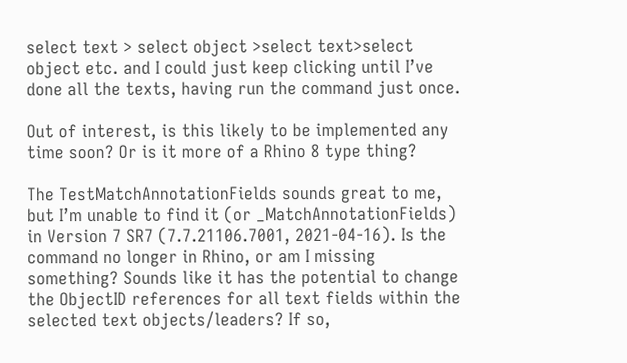select text > select object >select text>select object etc. and I could just keep clicking until I’ve done all the texts, having run the command just once.

Out of interest, is this likely to be implemented any time soon? Or is it more of a Rhino 8 type thing?

The TestMatchAnnotationFields sounds great to me, but I’m unable to find it (or _MatchAnnotationFields) in Version 7 SR7 (7.7.21106.7001, 2021-04-16). Is the command no longer in Rhino, or am I missing something? Sounds like it has the potential to change the ObjectID references for all text fields within the selected text objects/leaders? If so,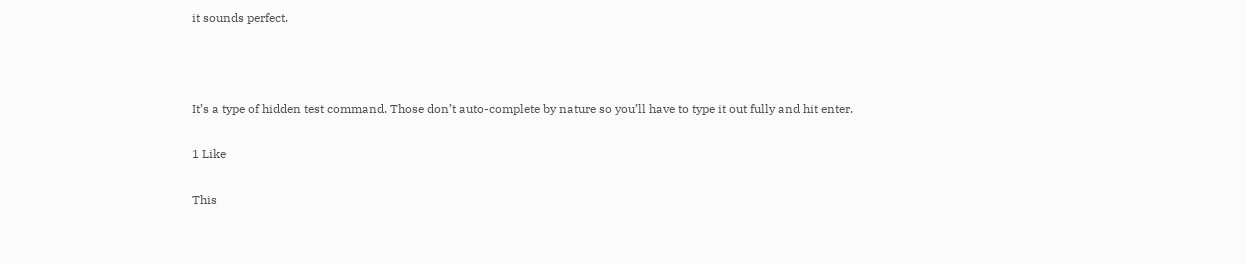it sounds perfect.



It’s a type of hidden test command. Those don’t auto-complete by nature so you’ll have to type it out fully and hit enter.

1 Like

This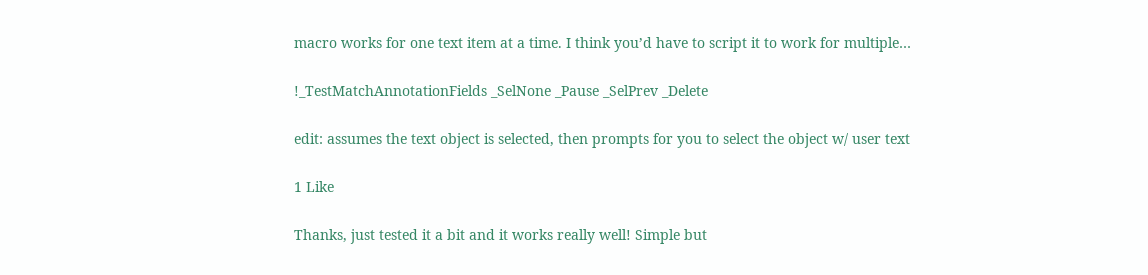macro works for one text item at a time. I think you’d have to script it to work for multiple…

!_TestMatchAnnotationFields _SelNone _Pause _SelPrev _Delete

edit: assumes the text object is selected, then prompts for you to select the object w/ user text

1 Like

Thanks, just tested it a bit and it works really well! Simple but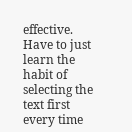effective. Have to just learn the habit of selecting the text first every time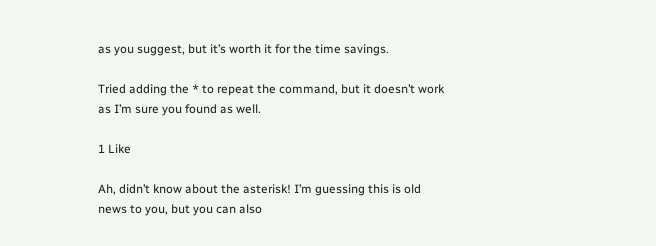as you suggest, but it’s worth it for the time savings.

Tried adding the * to repeat the command, but it doesn’t work as I’m sure you found as well.

1 Like

Ah, didn’t know about the asterisk! I’m guessing this is old news to you, but you can also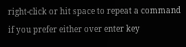right-click or hit space to repeat a command if you prefer either over enter key